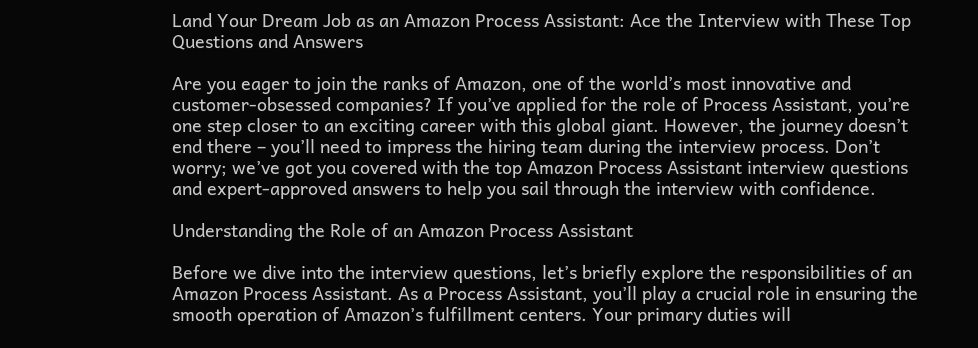Land Your Dream Job as an Amazon Process Assistant: Ace the Interview with These Top Questions and Answers

Are you eager to join the ranks of Amazon, one of the world’s most innovative and customer-obsessed companies? If you’ve applied for the role of Process Assistant, you’re one step closer to an exciting career with this global giant. However, the journey doesn’t end there – you’ll need to impress the hiring team during the interview process. Don’t worry; we’ve got you covered with the top Amazon Process Assistant interview questions and expert-approved answers to help you sail through the interview with confidence.

Understanding the Role of an Amazon Process Assistant

Before we dive into the interview questions, let’s briefly explore the responsibilities of an Amazon Process Assistant. As a Process Assistant, you’ll play a crucial role in ensuring the smooth operation of Amazon’s fulfillment centers. Your primary duties will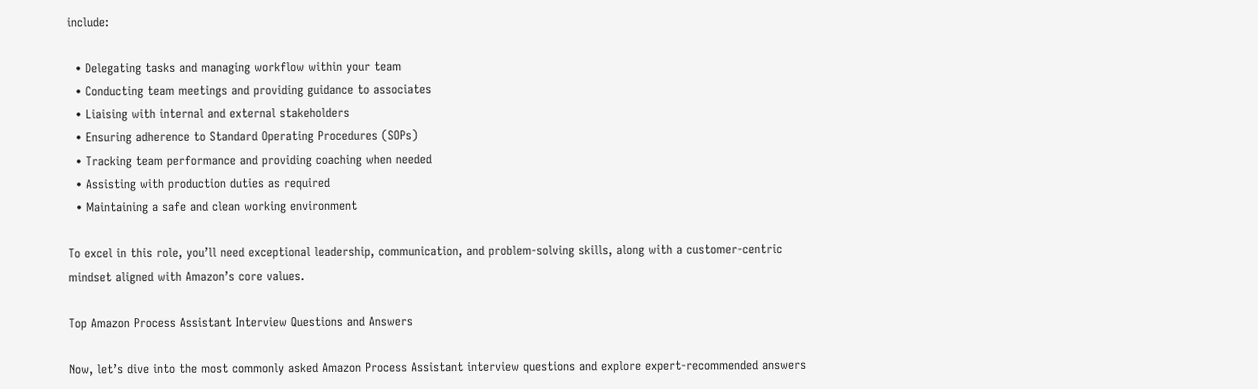include:

  • Delegating tasks and managing workflow within your team
  • Conducting team meetings and providing guidance to associates
  • Liaising with internal and external stakeholders
  • Ensuring adherence to Standard Operating Procedures (SOPs)
  • Tracking team performance and providing coaching when needed
  • Assisting with production duties as required
  • Maintaining a safe and clean working environment

To excel in this role, you’ll need exceptional leadership, communication, and problem-solving skills, along with a customer-centric mindset aligned with Amazon’s core values.

Top Amazon Process Assistant Interview Questions and Answers

Now, let’s dive into the most commonly asked Amazon Process Assistant interview questions and explore expert-recommended answers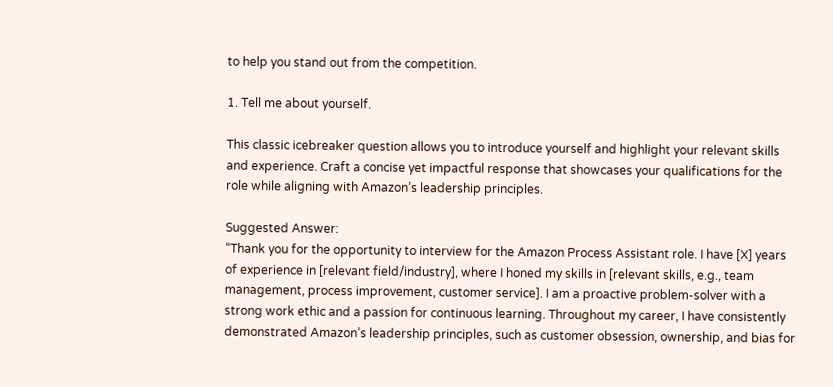to help you stand out from the competition.

1. Tell me about yourself.

This classic icebreaker question allows you to introduce yourself and highlight your relevant skills and experience. Craft a concise yet impactful response that showcases your qualifications for the role while aligning with Amazon’s leadership principles.

Suggested Answer:
“Thank you for the opportunity to interview for the Amazon Process Assistant role. I have [X] years of experience in [relevant field/industry], where I honed my skills in [relevant skills, e.g., team management, process improvement, customer service]. I am a proactive problem-solver with a strong work ethic and a passion for continuous learning. Throughout my career, I have consistently demonstrated Amazon’s leadership principles, such as customer obsession, ownership, and bias for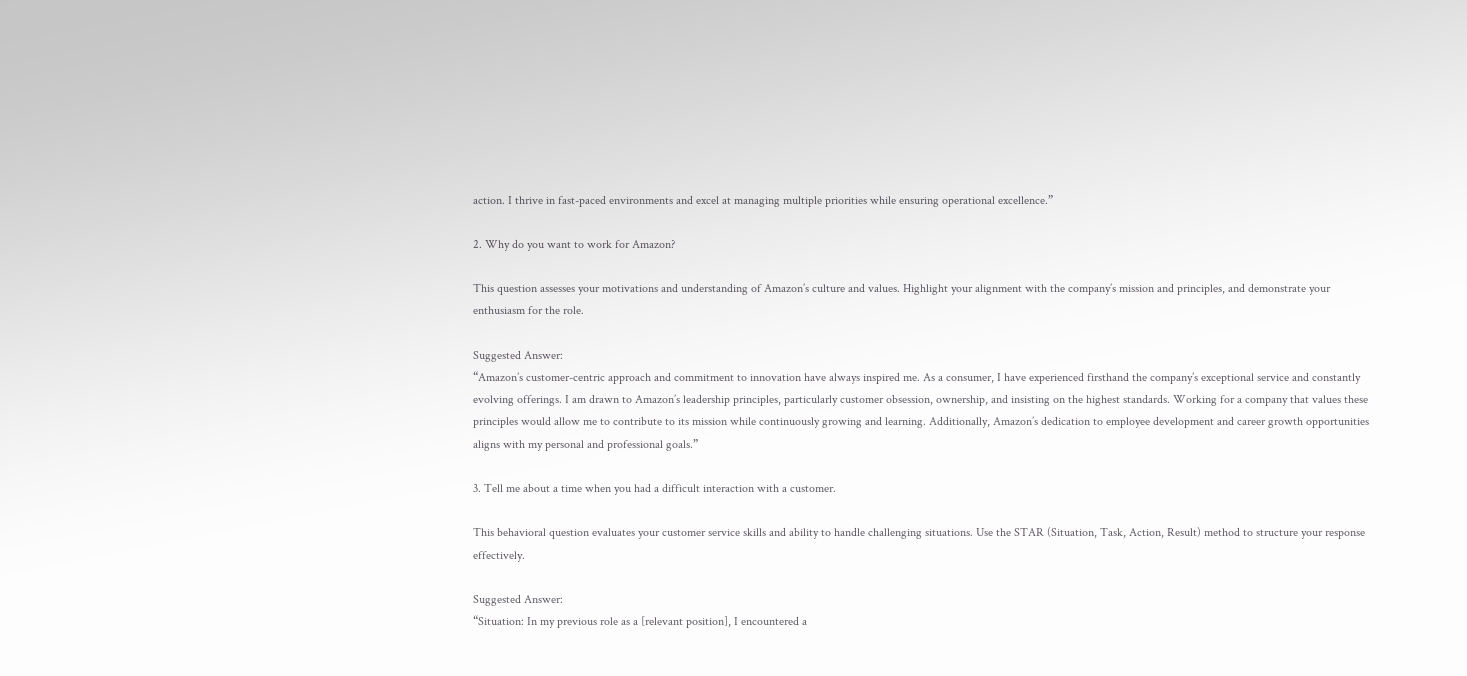action. I thrive in fast-paced environments and excel at managing multiple priorities while ensuring operational excellence.”

2. Why do you want to work for Amazon?

This question assesses your motivations and understanding of Amazon’s culture and values. Highlight your alignment with the company’s mission and principles, and demonstrate your enthusiasm for the role.

Suggested Answer:
“Amazon’s customer-centric approach and commitment to innovation have always inspired me. As a consumer, I have experienced firsthand the company’s exceptional service and constantly evolving offerings. I am drawn to Amazon’s leadership principles, particularly customer obsession, ownership, and insisting on the highest standards. Working for a company that values these principles would allow me to contribute to its mission while continuously growing and learning. Additionally, Amazon’s dedication to employee development and career growth opportunities aligns with my personal and professional goals.”

3. Tell me about a time when you had a difficult interaction with a customer.

This behavioral question evaluates your customer service skills and ability to handle challenging situations. Use the STAR (Situation, Task, Action, Result) method to structure your response effectively.

Suggested Answer:
“Situation: In my previous role as a [relevant position], I encountered a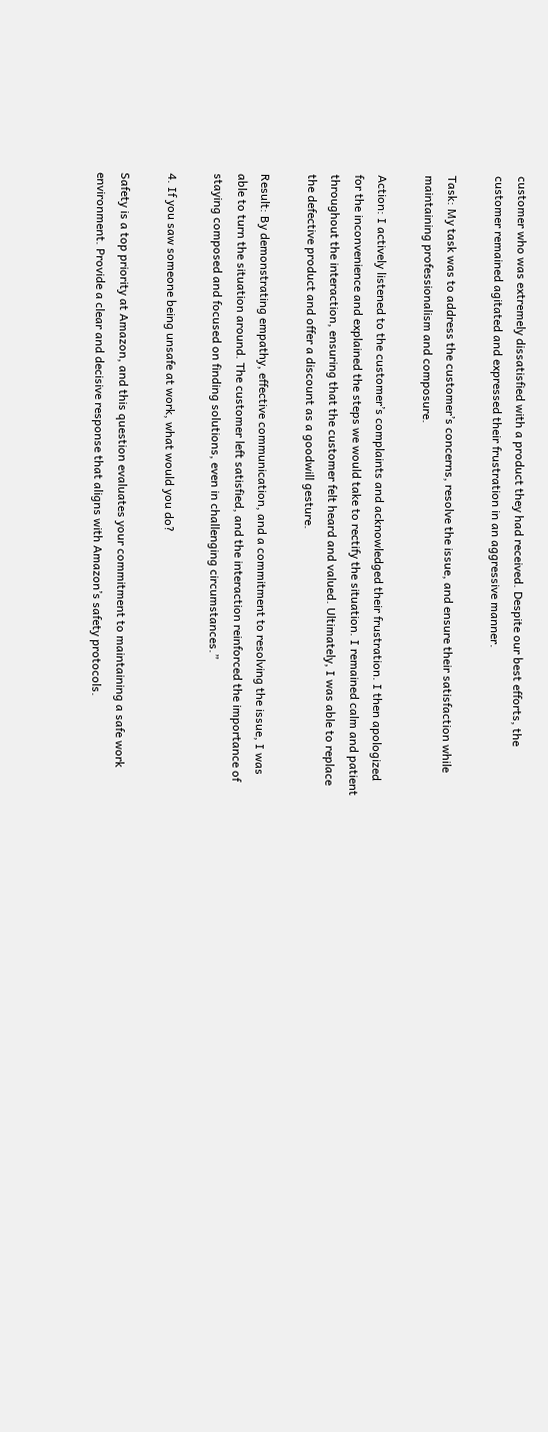customer who was extremely dissatisfied with a product they had received. Despite our best efforts, the customer remained agitated and expressed their frustration in an aggressive manner.

Task: My task was to address the customer’s concerns, resolve the issue, and ensure their satisfaction while maintaining professionalism and composure.

Action: I actively listened to the customer’s complaints and acknowledged their frustration. I then apologized for the inconvenience and explained the steps we would take to rectify the situation. I remained calm and patient throughout the interaction, ensuring that the customer felt heard and valued. Ultimately, I was able to replace the defective product and offer a discount as a goodwill gesture.

Result: By demonstrating empathy, effective communication, and a commitment to resolving the issue, I was able to turn the situation around. The customer left satisfied, and the interaction reinforced the importance of staying composed and focused on finding solutions, even in challenging circumstances.”

4. If you saw someone being unsafe at work, what would you do?

Safety is a top priority at Amazon, and this question evaluates your commitment to maintaining a safe work environment. Provide a clear and decisive response that aligns with Amazon’s safety protocols.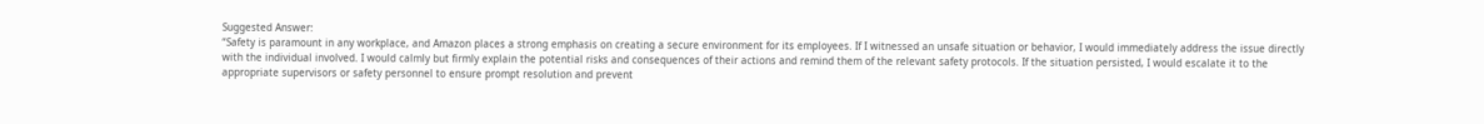Suggested Answer:
“Safety is paramount in any workplace, and Amazon places a strong emphasis on creating a secure environment for its employees. If I witnessed an unsafe situation or behavior, I would immediately address the issue directly with the individual involved. I would calmly but firmly explain the potential risks and consequences of their actions and remind them of the relevant safety protocols. If the situation persisted, I would escalate it to the appropriate supervisors or safety personnel to ensure prompt resolution and prevent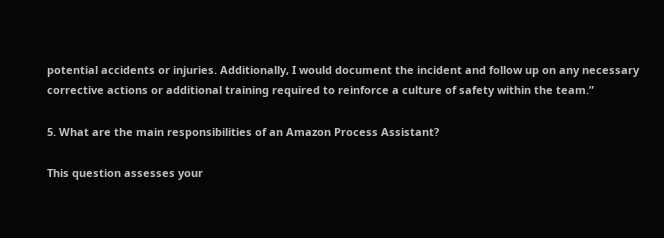potential accidents or injuries. Additionally, I would document the incident and follow up on any necessary corrective actions or additional training required to reinforce a culture of safety within the team.”

5. What are the main responsibilities of an Amazon Process Assistant?

This question assesses your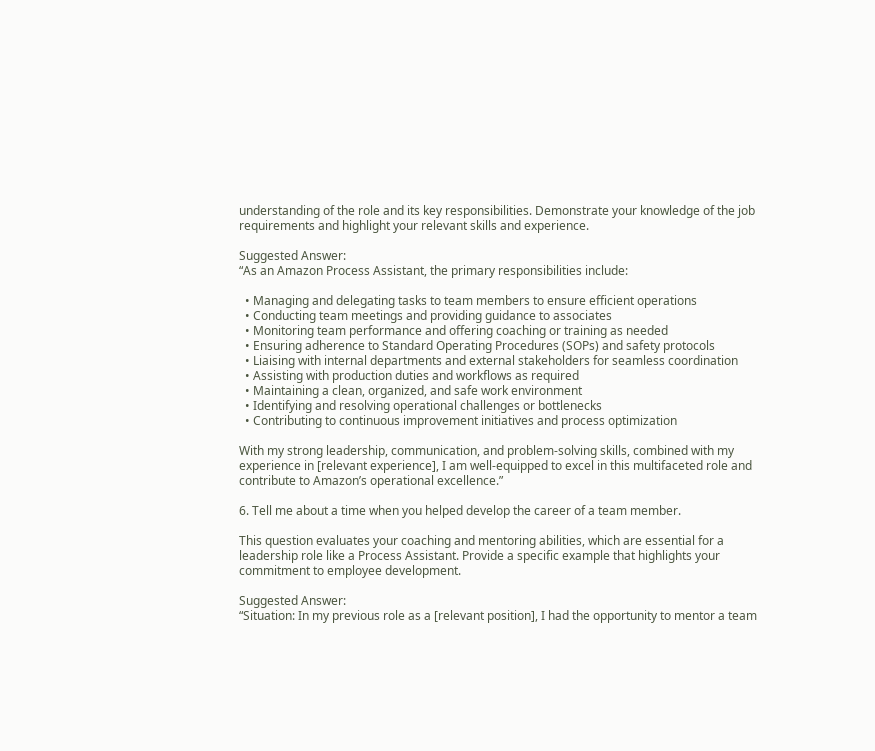understanding of the role and its key responsibilities. Demonstrate your knowledge of the job requirements and highlight your relevant skills and experience.

Suggested Answer:
“As an Amazon Process Assistant, the primary responsibilities include:

  • Managing and delegating tasks to team members to ensure efficient operations
  • Conducting team meetings and providing guidance to associates
  • Monitoring team performance and offering coaching or training as needed
  • Ensuring adherence to Standard Operating Procedures (SOPs) and safety protocols
  • Liaising with internal departments and external stakeholders for seamless coordination
  • Assisting with production duties and workflows as required
  • Maintaining a clean, organized, and safe work environment
  • Identifying and resolving operational challenges or bottlenecks
  • Contributing to continuous improvement initiatives and process optimization

With my strong leadership, communication, and problem-solving skills, combined with my experience in [relevant experience], I am well-equipped to excel in this multifaceted role and contribute to Amazon’s operational excellence.”

6. Tell me about a time when you helped develop the career of a team member.

This question evaluates your coaching and mentoring abilities, which are essential for a leadership role like a Process Assistant. Provide a specific example that highlights your commitment to employee development.

Suggested Answer:
“Situation: In my previous role as a [relevant position], I had the opportunity to mentor a team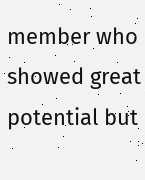member who showed great potential but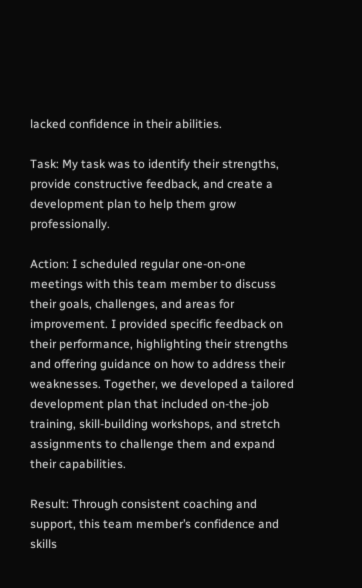lacked confidence in their abilities.

Task: My task was to identify their strengths, provide constructive feedback, and create a development plan to help them grow professionally.

Action: I scheduled regular one-on-one meetings with this team member to discuss their goals, challenges, and areas for improvement. I provided specific feedback on their performance, highlighting their strengths and offering guidance on how to address their weaknesses. Together, we developed a tailored development plan that included on-the-job training, skill-building workshops, and stretch assignments to challenge them and expand their capabilities.

Result: Through consistent coaching and support, this team member’s confidence and skills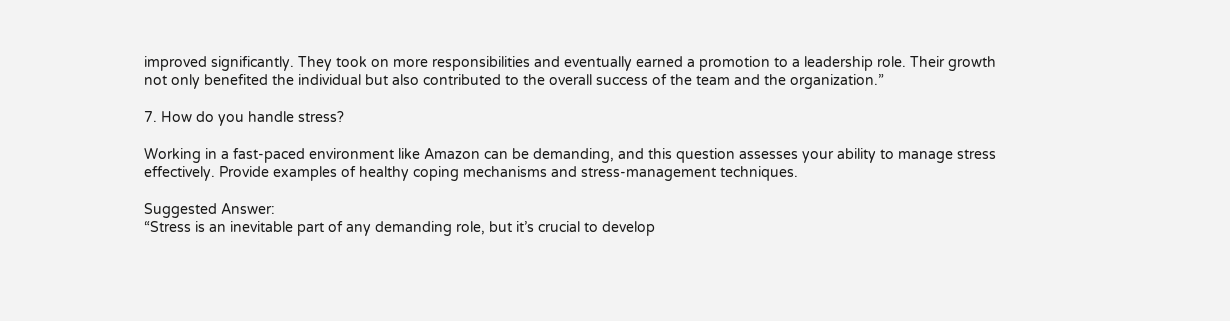improved significantly. They took on more responsibilities and eventually earned a promotion to a leadership role. Their growth not only benefited the individual but also contributed to the overall success of the team and the organization.”

7. How do you handle stress?

Working in a fast-paced environment like Amazon can be demanding, and this question assesses your ability to manage stress effectively. Provide examples of healthy coping mechanisms and stress-management techniques.

Suggested Answer:
“Stress is an inevitable part of any demanding role, but it’s crucial to develop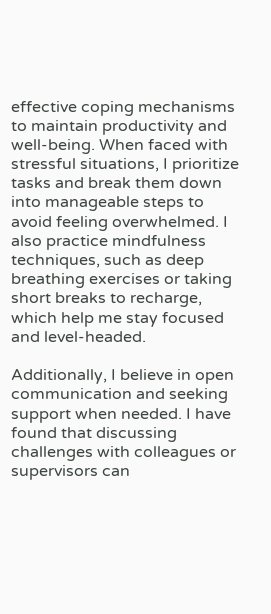effective coping mechanisms to maintain productivity and well-being. When faced with stressful situations, I prioritize tasks and break them down into manageable steps to avoid feeling overwhelmed. I also practice mindfulness techniques, such as deep breathing exercises or taking short breaks to recharge, which help me stay focused and level-headed.

Additionally, I believe in open communication and seeking support when needed. I have found that discussing challenges with colleagues or supervisors can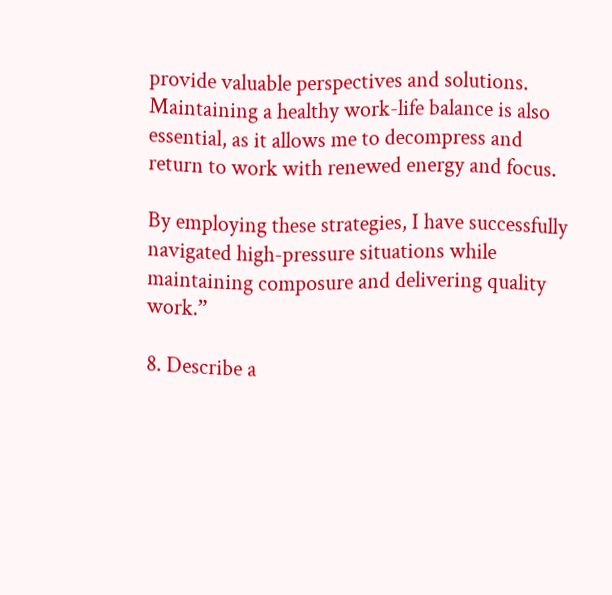provide valuable perspectives and solutions. Maintaining a healthy work-life balance is also essential, as it allows me to decompress and return to work with renewed energy and focus.

By employing these strategies, I have successfully navigated high-pressure situations while maintaining composure and delivering quality work.”

8. Describe a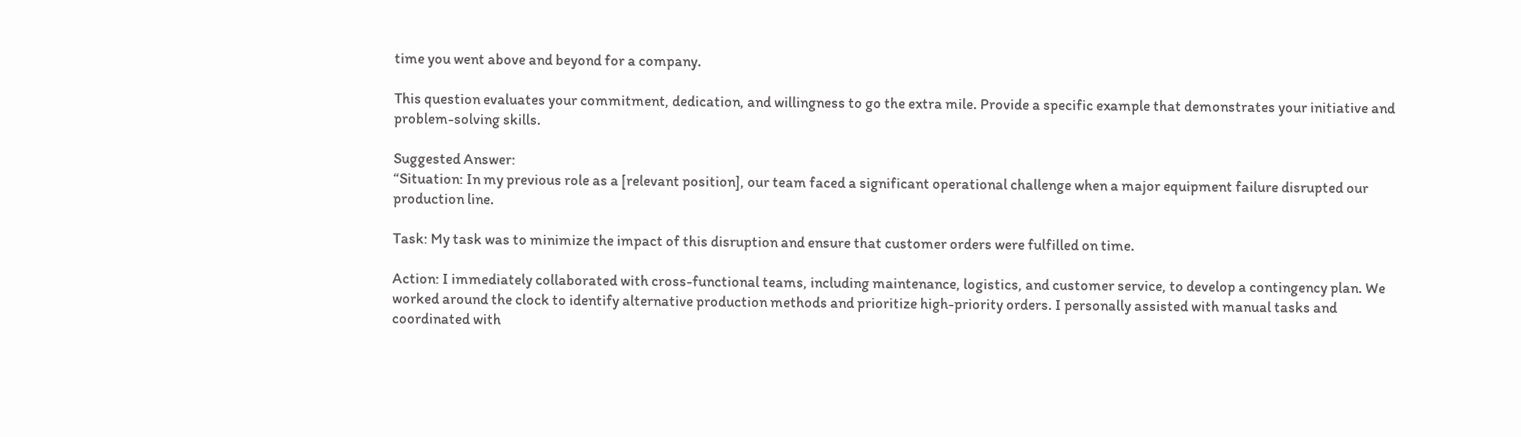time you went above and beyond for a company.

This question evaluates your commitment, dedication, and willingness to go the extra mile. Provide a specific example that demonstrates your initiative and problem-solving skills.

Suggested Answer:
“Situation: In my previous role as a [relevant position], our team faced a significant operational challenge when a major equipment failure disrupted our production line.

Task: My task was to minimize the impact of this disruption and ensure that customer orders were fulfilled on time.

Action: I immediately collaborated with cross-functional teams, including maintenance, logistics, and customer service, to develop a contingency plan. We worked around the clock to identify alternative production methods and prioritize high-priority orders. I personally assisted with manual tasks and coordinated with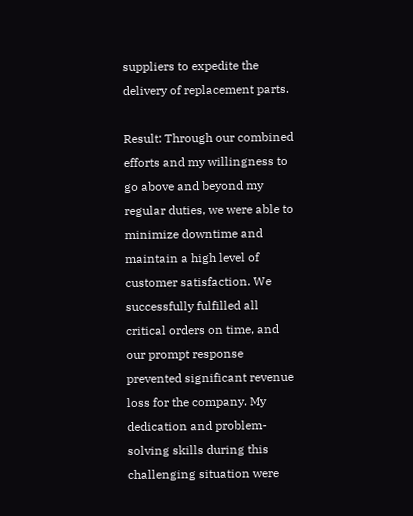suppliers to expedite the delivery of replacement parts.

Result: Through our combined efforts and my willingness to go above and beyond my regular duties, we were able to minimize downtime and maintain a high level of customer satisfaction. We successfully fulfilled all critical orders on time, and our prompt response prevented significant revenue loss for the company. My dedication and problem-solving skills during this challenging situation were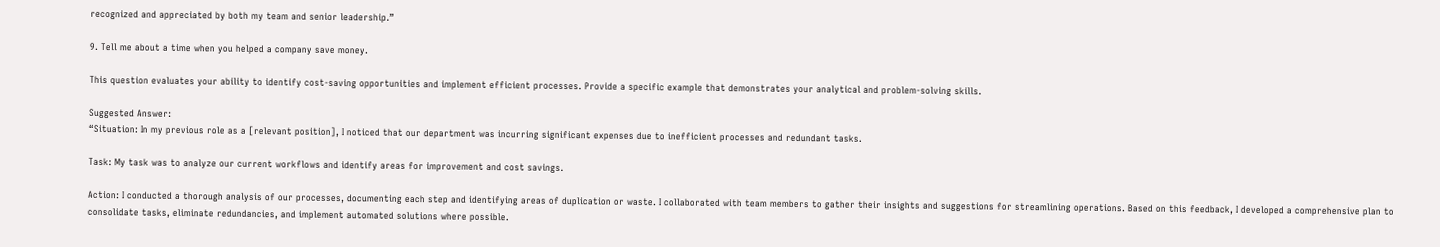recognized and appreciated by both my team and senior leadership.”

9. Tell me about a time when you helped a company save money.

This question evaluates your ability to identify cost-saving opportunities and implement efficient processes. Provide a specific example that demonstrates your analytical and problem-solving skills.

Suggested Answer:
“Situation: In my previous role as a [relevant position], I noticed that our department was incurring significant expenses due to inefficient processes and redundant tasks.

Task: My task was to analyze our current workflows and identify areas for improvement and cost savings.

Action: I conducted a thorough analysis of our processes, documenting each step and identifying areas of duplication or waste. I collaborated with team members to gather their insights and suggestions for streamlining operations. Based on this feedback, I developed a comprehensive plan to consolidate tasks, eliminate redundancies, and implement automated solutions where possible.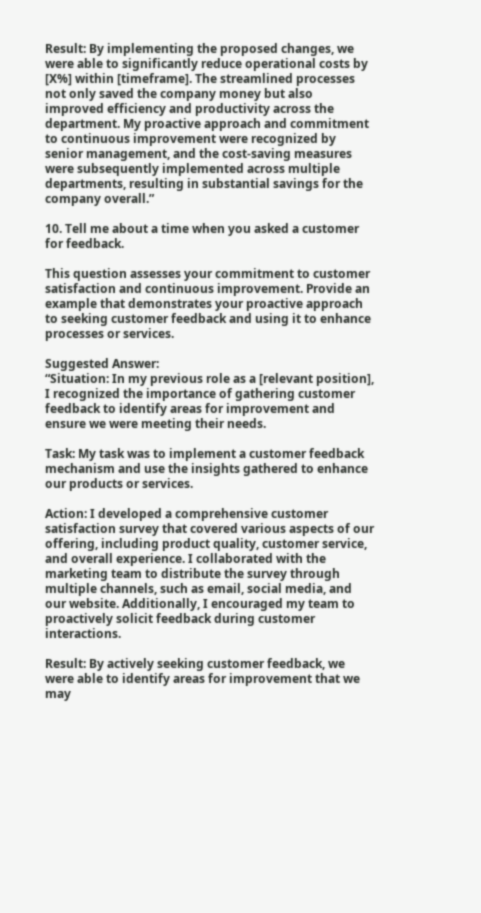Result: By implementing the proposed changes, we were able to significantly reduce operational costs by [X%] within [timeframe]. The streamlined processes not only saved the company money but also improved efficiency and productivity across the department. My proactive approach and commitment to continuous improvement were recognized by senior management, and the cost-saving measures were subsequently implemented across multiple departments, resulting in substantial savings for the company overall.”

10. Tell me about a time when you asked a customer for feedback.

This question assesses your commitment to customer satisfaction and continuous improvement. Provide an example that demonstrates your proactive approach to seeking customer feedback and using it to enhance processes or services.

Suggested Answer:
“Situation: In my previous role as a [relevant position], I recognized the importance of gathering customer feedback to identify areas for improvement and ensure we were meeting their needs.

Task: My task was to implement a customer feedback mechanism and use the insights gathered to enhance our products or services.

Action: I developed a comprehensive customer satisfaction survey that covered various aspects of our offering, including product quality, customer service, and overall experience. I collaborated with the marketing team to distribute the survey through multiple channels, such as email, social media, and our website. Additionally, I encouraged my team to proactively solicit feedback during customer interactions.

Result: By actively seeking customer feedback, we were able to identify areas for improvement that we may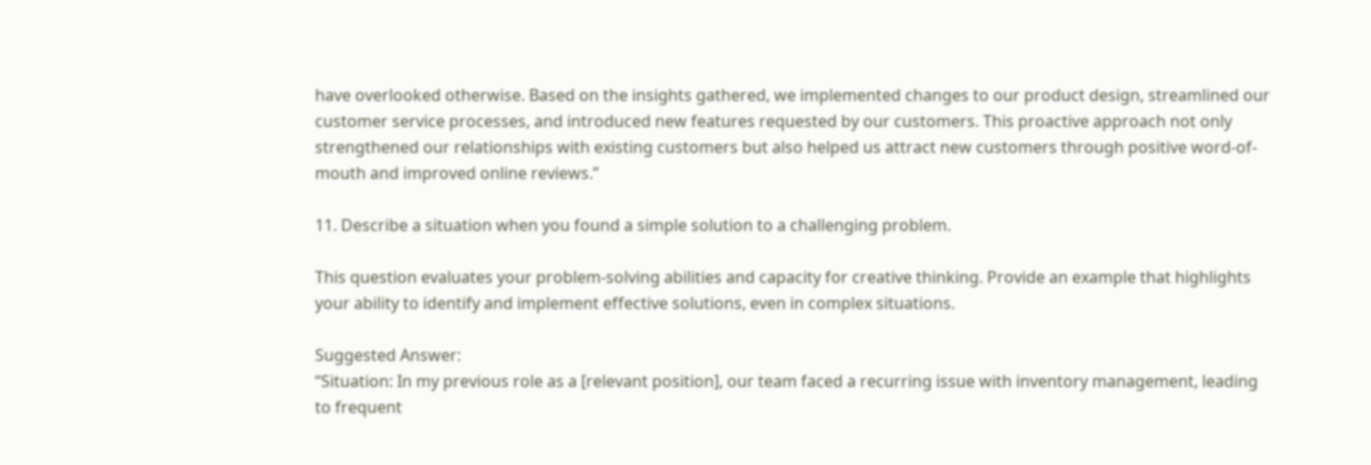have overlooked otherwise. Based on the insights gathered, we implemented changes to our product design, streamlined our customer service processes, and introduced new features requested by our customers. This proactive approach not only strengthened our relationships with existing customers but also helped us attract new customers through positive word-of-mouth and improved online reviews.”

11. Describe a situation when you found a simple solution to a challenging problem.

This question evaluates your problem-solving abilities and capacity for creative thinking. Provide an example that highlights your ability to identify and implement effective solutions, even in complex situations.

Suggested Answer:
“Situation: In my previous role as a [relevant position], our team faced a recurring issue with inventory management, leading to frequent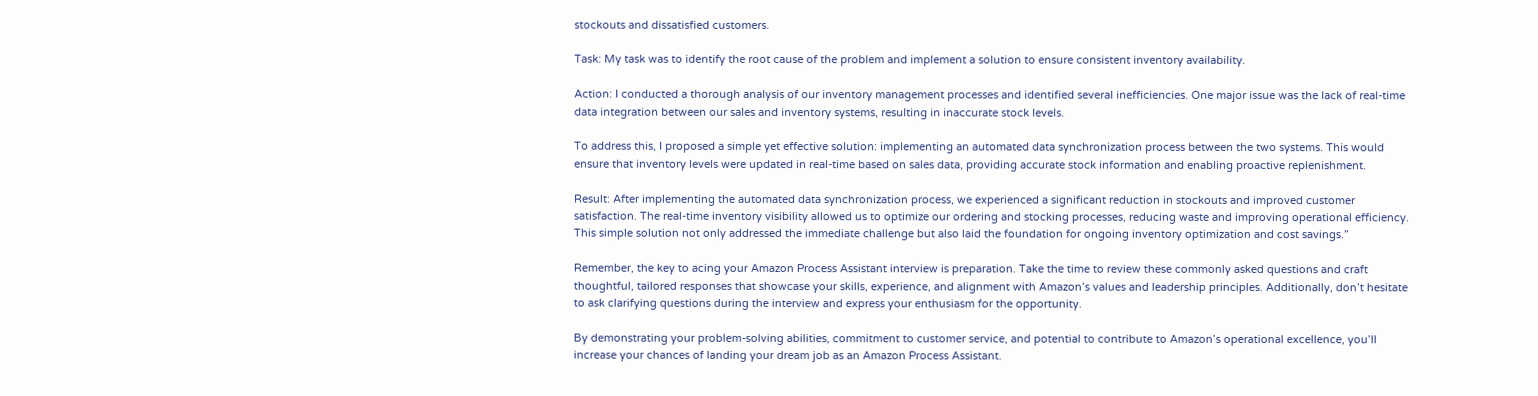stockouts and dissatisfied customers.

Task: My task was to identify the root cause of the problem and implement a solution to ensure consistent inventory availability.

Action: I conducted a thorough analysis of our inventory management processes and identified several inefficiencies. One major issue was the lack of real-time data integration between our sales and inventory systems, resulting in inaccurate stock levels.

To address this, I proposed a simple yet effective solution: implementing an automated data synchronization process between the two systems. This would ensure that inventory levels were updated in real-time based on sales data, providing accurate stock information and enabling proactive replenishment.

Result: After implementing the automated data synchronization process, we experienced a significant reduction in stockouts and improved customer satisfaction. The real-time inventory visibility allowed us to optimize our ordering and stocking processes, reducing waste and improving operational efficiency. This simple solution not only addressed the immediate challenge but also laid the foundation for ongoing inventory optimization and cost savings.”

Remember, the key to acing your Amazon Process Assistant interview is preparation. Take the time to review these commonly asked questions and craft thoughtful, tailored responses that showcase your skills, experience, and alignment with Amazon’s values and leadership principles. Additionally, don’t hesitate to ask clarifying questions during the interview and express your enthusiasm for the opportunity.

By demonstrating your problem-solving abilities, commitment to customer service, and potential to contribute to Amazon’s operational excellence, you’ll increase your chances of landing your dream job as an Amazon Process Assistant.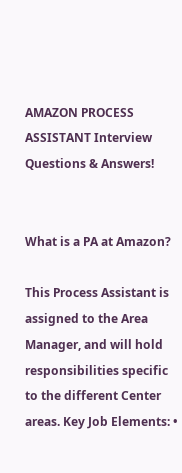AMAZON PROCESS ASSISTANT Interview Questions & Answers!


What is a PA at Amazon?

This Process Assistant is assigned to the Area Manager, and will hold responsibilities specific to the different Center areas. Key Job Elements: •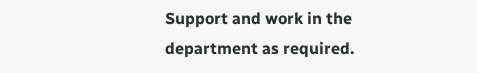Support and work in the department as required.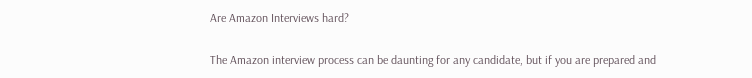Are Amazon Interviews hard?

The Amazon interview process can be daunting for any candidate, but if you are prepared and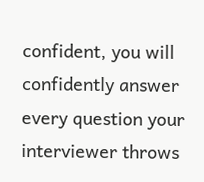confident, you will confidently answer every question your interviewer throws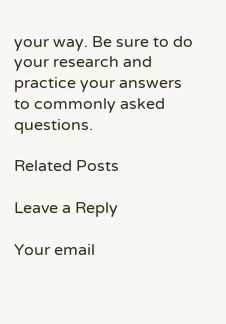your way. Be sure to do your research and practice your answers to commonly asked questions.

Related Posts

Leave a Reply

Your email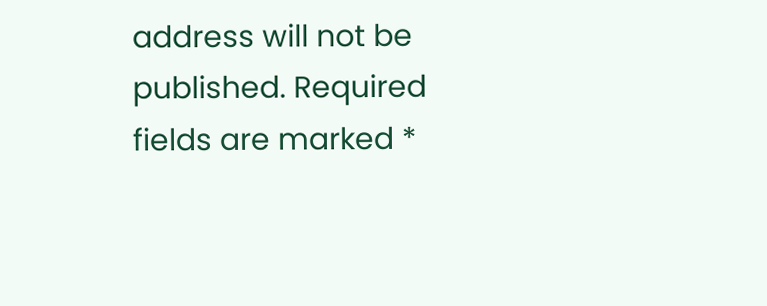address will not be published. Required fields are marked *